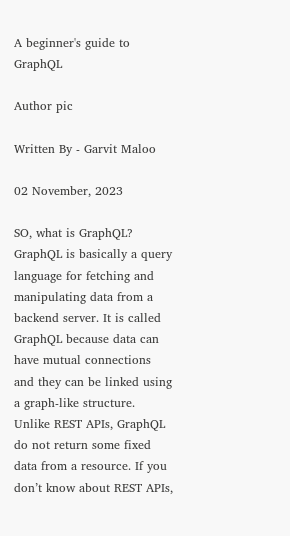A beginner's guide to GraphQL

Author pic

Written By - Garvit Maloo

02 November, 2023

SO, what is GraphQL? GraphQL is basically a query language for fetching and manipulating data from a backend server. It is called GraphQL because data can have mutual connections and they can be linked using a graph-like structure. Unlike REST APIs, GraphQL do not return some fixed data from a resource. If you don’t know about REST APIs,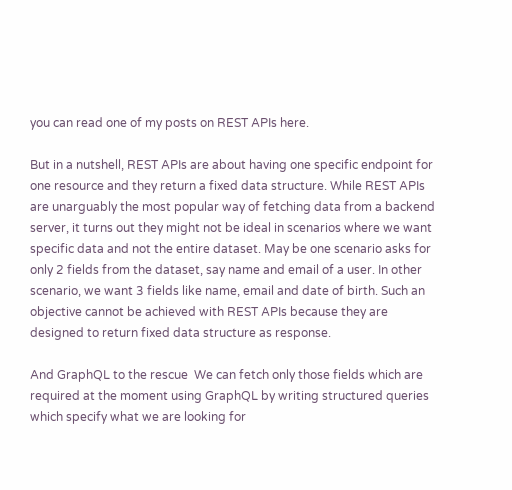you can read one of my posts on REST APIs here.

But in a nutshell, REST APIs are about having one specific endpoint for one resource and they return a fixed data structure. While REST APIs are unarguably the most popular way of fetching data from a backend server, it turns out they might not be ideal in scenarios where we want specific data and not the entire dataset. May be one scenario asks for only 2 fields from the dataset, say name and email of a user. In other scenario, we want 3 fields like name, email and date of birth. Such an objective cannot be achieved with REST APIs because they are designed to return fixed data structure as response.

And GraphQL to the rescue  We can fetch only those fields which are required at the moment using GraphQL by writing structured queries which specify what we are looking for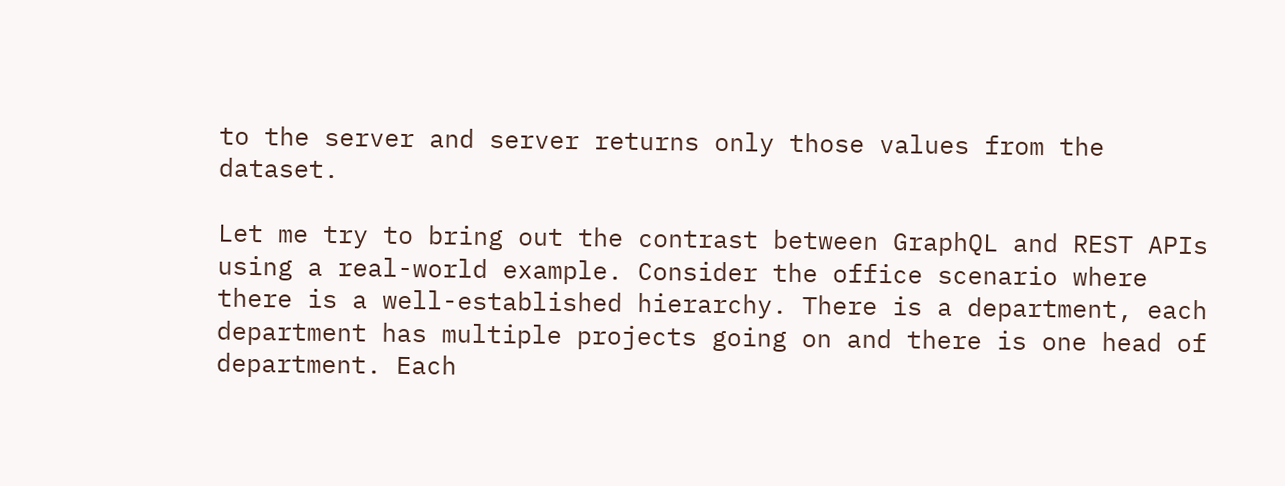to the server and server returns only those values from the dataset.

Let me try to bring out the contrast between GraphQL and REST APIs using a real-world example. Consider the office scenario where there is a well-established hierarchy. There is a department, each department has multiple projects going on and there is one head of department. Each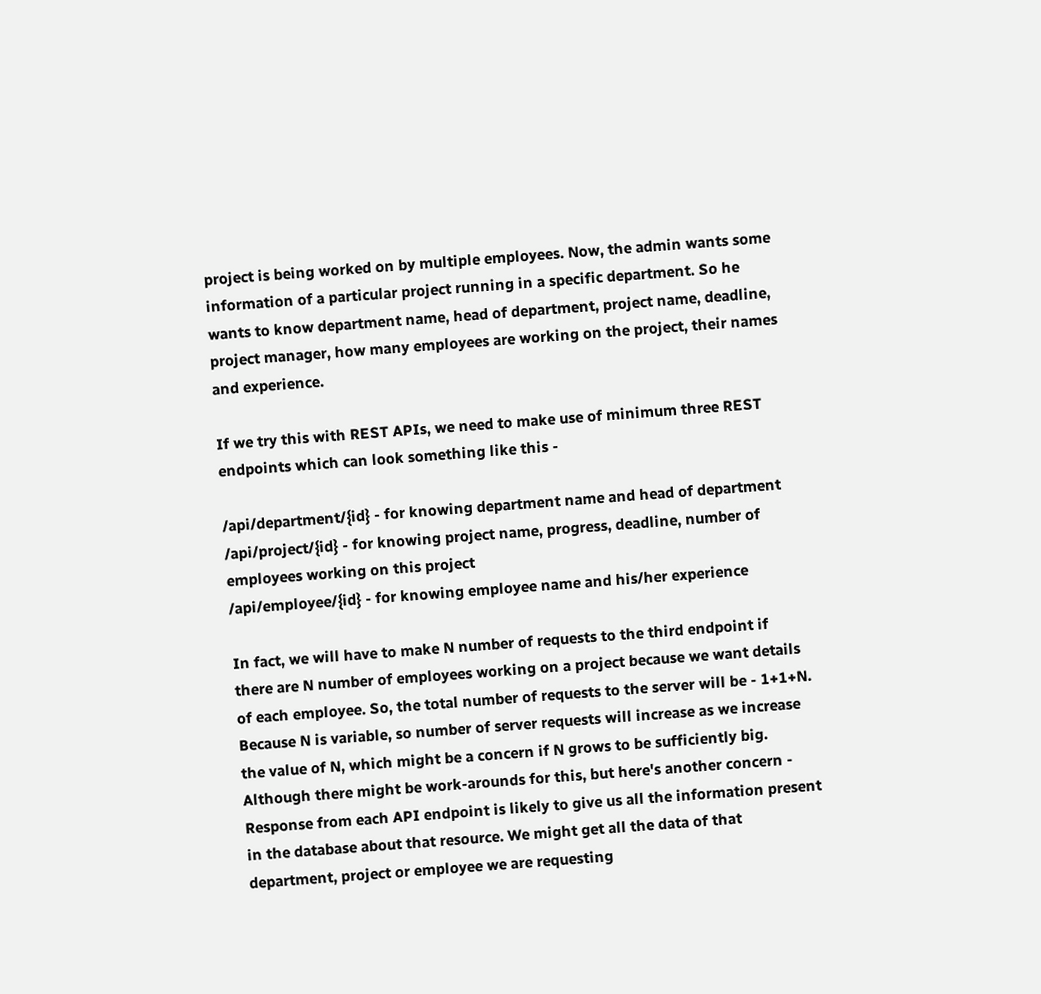project is being worked on by multiple employees. Now, the admin wants some information of a particular project running in a specific department. So he wants to know department name, head of department, project name, deadline, project manager, how many employees are working on the project, their names and experience.

If we try this with REST APIs, we need to make use of minimum three REST endpoints which can look something like this -

/api/department/{id} - for knowing department name and head of department
/api/project/{id} - for knowing project name, progress, deadline, number of employees working on this project
/api/employee/{id} - for knowing employee name and his/her experience

In fact, we will have to make N number of requests to the third endpoint if there are N number of employees working on a project because we want details of each employee. So, the total number of requests to the server will be - 1+1+N. Because N is variable, so number of server requests will increase as we increase the value of N, which might be a concern if N grows to be sufficiently big. Although there might be work-arounds for this, but here's another concern - Response from each API endpoint is likely to give us all the information present in the database about that resource. We might get all the data of that department, project or employee we are requesting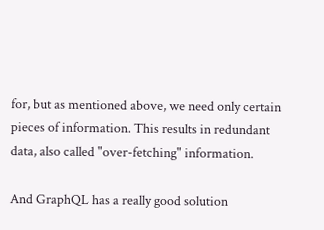for, but as mentioned above, we need only certain pieces of information. This results in redundant data, also called "over-fetching" information.

And GraphQL has a really good solution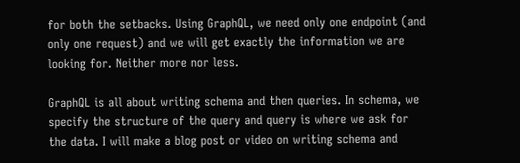for both the setbacks. Using GraphQL, we need only one endpoint (and only one request) and we will get exactly the information we are looking for. Neither more nor less.

GraphQL is all about writing schema and then queries. In schema, we specify the structure of the query and query is where we ask for the data. I will make a blog post or video on writing schema and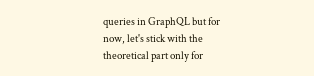queries in GraphQL but for now, let's stick with the theoretical part only for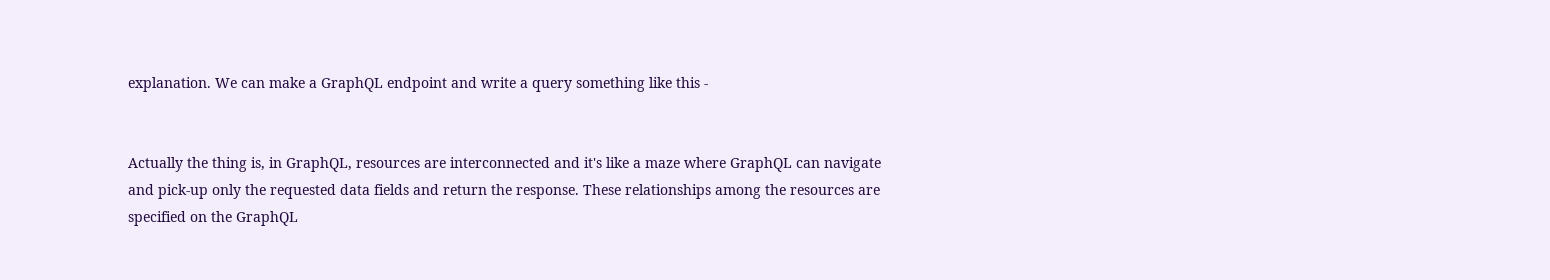explanation. We can make a GraphQL endpoint and write a query something like this -


Actually the thing is, in GraphQL, resources are interconnected and it's like a maze where GraphQL can navigate and pick-up only the requested data fields and return the response. These relationships among the resources are specified on the GraphQL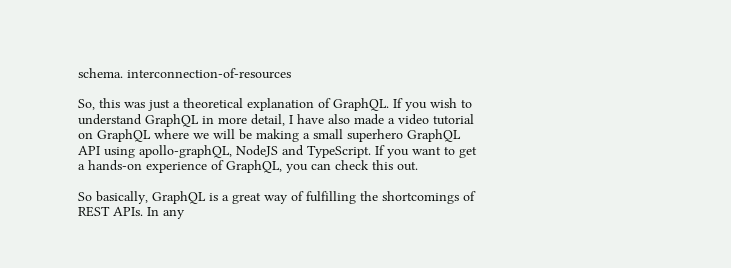schema. interconnection-of-resources

So, this was just a theoretical explanation of GraphQL. If you wish to understand GraphQL in more detail, I have also made a video tutorial on GraphQL where we will be making a small superhero GraphQL API using apollo-graphQL, NodeJS and TypeScript. If you want to get a hands-on experience of GraphQL, you can check this out.

So basically, GraphQL is a great way of fulfilling the shortcomings of REST APIs. In any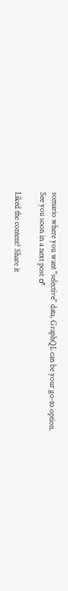scenario where you want "selective" data, GraphQL can be your go-to option. See you soon in a next post ♂

Liked the content? Share it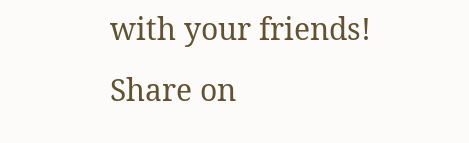with your friends!
Share on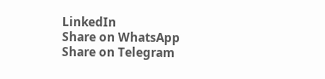LinkedIn
Share on WhatsApp
Share on Telegram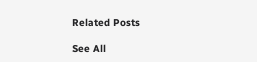Related Posts

See All